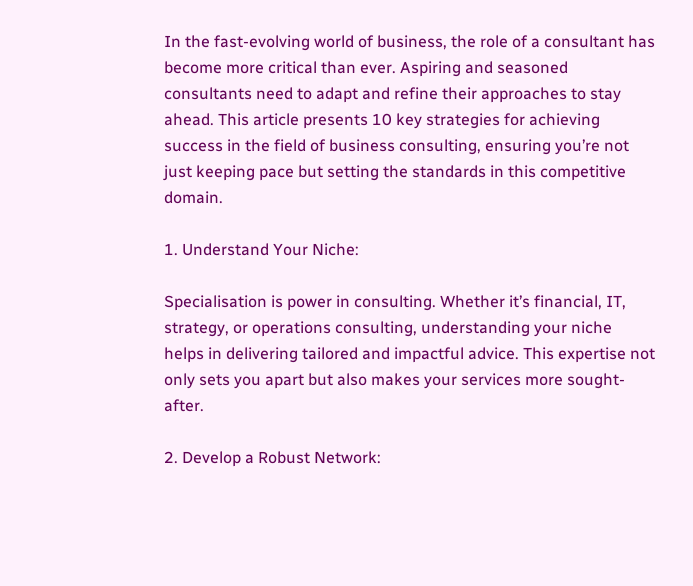In the fast-evolving world of business, the role of a consultant has become more critical than ever. Aspiring and seasoned consultants need to adapt and refine their approaches to stay ahead. This article presents 10 key strategies for achieving success in the field of business consulting, ensuring you’re not just keeping pace but setting the standards in this competitive domain.

1. Understand Your Niche:

Specialisation is power in consulting. Whether it’s financial, IT, strategy, or operations consulting, understanding your niche helps in delivering tailored and impactful advice. This expertise not only sets you apart but also makes your services more sought-after.

2. Develop a Robust Network: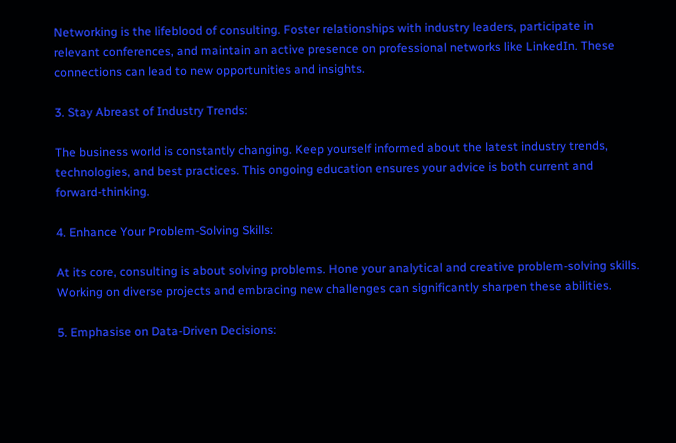Networking is the lifeblood of consulting. Foster relationships with industry leaders, participate in relevant conferences, and maintain an active presence on professional networks like LinkedIn. These connections can lead to new opportunities and insights.

3. Stay Abreast of Industry Trends:

The business world is constantly changing. Keep yourself informed about the latest industry trends, technologies, and best practices. This ongoing education ensures your advice is both current and forward-thinking.

4. Enhance Your Problem-Solving Skills:

At its core, consulting is about solving problems. Hone your analytical and creative problem-solving skills. Working on diverse projects and embracing new challenges can significantly sharpen these abilities.

5. Emphasise on Data-Driven Decisions: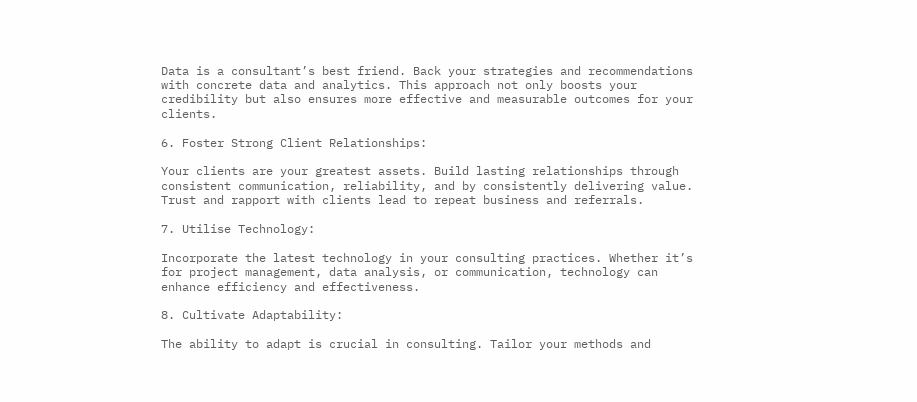Data is a consultant’s best friend. Back your strategies and recommendations with concrete data and analytics. This approach not only boosts your credibility but also ensures more effective and measurable outcomes for your clients.

6. Foster Strong Client Relationships:

Your clients are your greatest assets. Build lasting relationships through consistent communication, reliability, and by consistently delivering value. Trust and rapport with clients lead to repeat business and referrals.

7. Utilise Technology:

Incorporate the latest technology in your consulting practices. Whether it’s for project management, data analysis, or communication, technology can enhance efficiency and effectiveness.

8. Cultivate Adaptability:

The ability to adapt is crucial in consulting. Tailor your methods and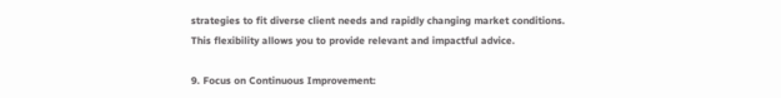strategies to fit diverse client needs and rapidly changing market conditions. This flexibility allows you to provide relevant and impactful advice.

9. Focus on Continuous Improvement: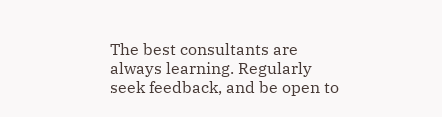The best consultants are always learning. Regularly seek feedback, and be open to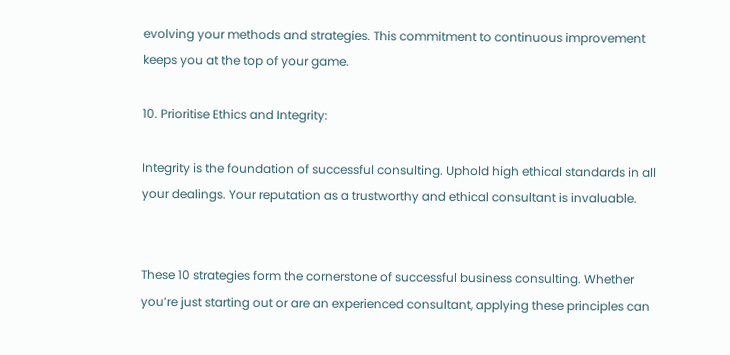evolving your methods and strategies. This commitment to continuous improvement keeps you at the top of your game.

10. Prioritise Ethics and Integrity:

Integrity is the foundation of successful consulting. Uphold high ethical standards in all your dealings. Your reputation as a trustworthy and ethical consultant is invaluable.


These 10 strategies form the cornerstone of successful business consulting. Whether you’re just starting out or are an experienced consultant, applying these principles can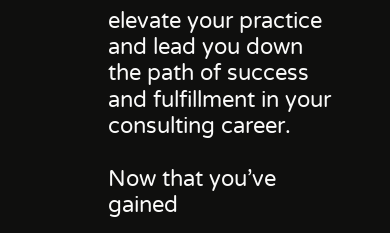elevate your practice and lead you down the path of success and fulfillment in your consulting career.

Now that you’ve gained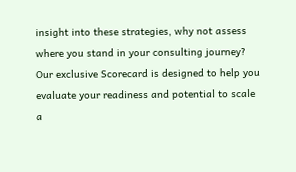insight into these strategies, why not assess where you stand in your consulting journey? Our exclusive Scorecard is designed to help you evaluate your readiness and potential to scale a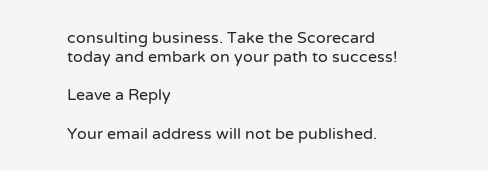consulting business. Take the Scorecard today and embark on your path to success!

Leave a Reply

Your email address will not be published.